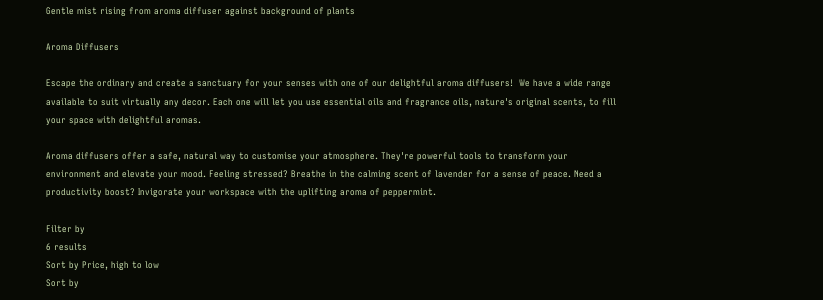Gentle mist rising from aroma diffuser against background of plants

Aroma Diffusers

Escape the ordinary and create a sanctuary for your senses with one of our delightful aroma diffusers!  We have a wide range available to suit virtually any decor. Each one will let you use essential oils and fragrance oils, nature's original scents, to fill your space with delightful aromas.

Aroma diffusers offer a safe, natural way to customise your atmosphere. They're powerful tools to transform your environment and elevate your mood. Feeling stressed? Breathe in the calming scent of lavender for a sense of peace. Need a productivity boost? Invigorate your workspace with the uplifting aroma of peppermint.

Filter by
6 results
Sort by Price, high to low
Sort by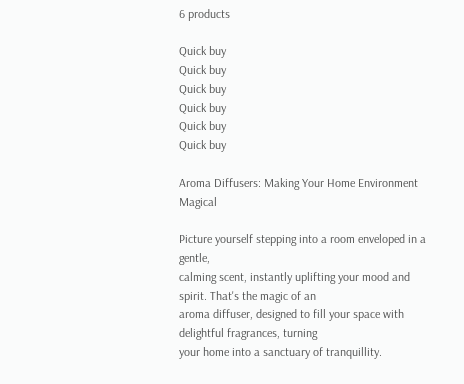6 products

Quick buy
Quick buy
Quick buy
Quick buy
Quick buy
Quick buy

Aroma Diffusers: Making Your Home Environment Magical

Picture yourself stepping into a room enveloped in a gentle,
calming scent, instantly uplifting your mood and spirit. That's the magic of an
aroma diffuser, designed to fill your space with delightful fragrances, turning
your home into a sanctuary of tranquillity.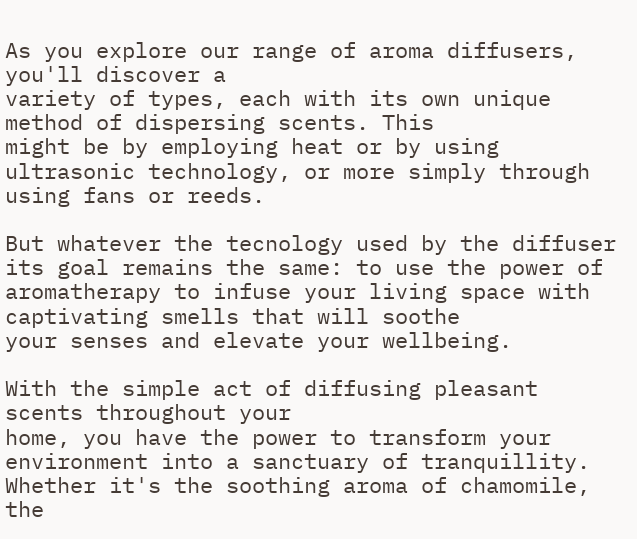As you explore our range of aroma diffusers, you'll discover a
variety of types, each with its own unique method of dispersing scents. This
might be by employing heat or by using ultrasonic technology, or more simply through
using fans or reeds.

But whatever the tecnology used by the diffuser its goal remains the same: to use the power of
aromatherapy to infuse your living space with captivating smells that will soothe
your senses and elevate your wellbeing.

With the simple act of diffusing pleasant scents throughout your
home, you have the power to transform your environment into a sanctuary of tranquillity.
Whether it's the soothing aroma of chamomile, the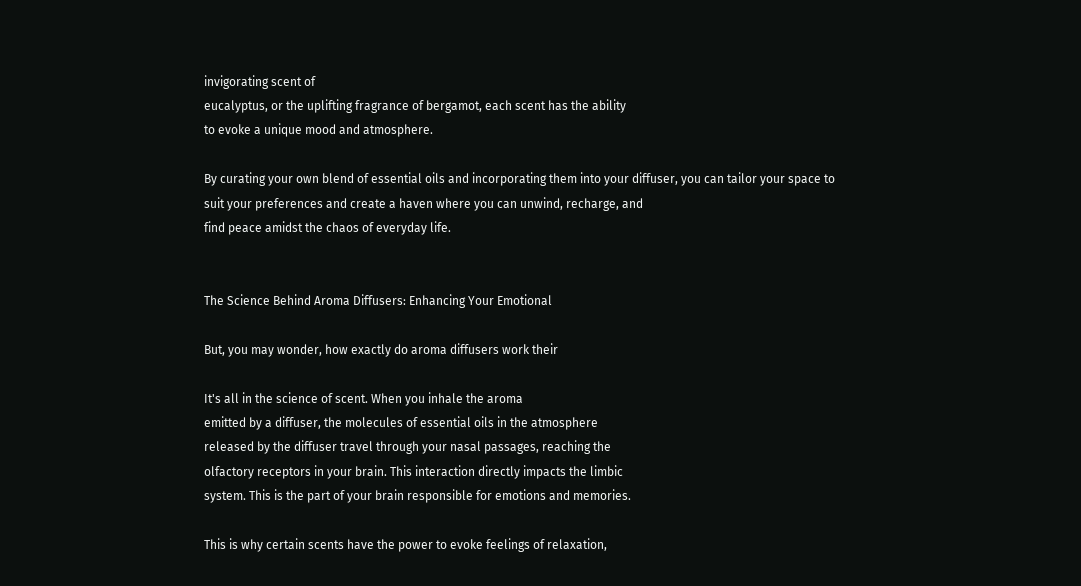invigorating scent of
eucalyptus, or the uplifting fragrance of bergamot, each scent has the ability
to evoke a unique mood and atmosphere.

By curating your own blend of essential oils and incorporating them into your diffuser, you can tailor your space to
suit your preferences and create a haven where you can unwind, recharge, and
find peace amidst the chaos of everyday life.


The Science Behind Aroma Diffusers: Enhancing Your Emotional

But, you may wonder, how exactly do aroma diffusers work their

It's all in the science of scent. When you inhale the aroma
emitted by a diffuser, the molecules of essential oils in the atmosphere
released by the diffuser travel through your nasal passages, reaching the
olfactory receptors in your brain. This interaction directly impacts the limbic
system. This is the part of your brain responsible for emotions and memories.

This is why certain scents have the power to evoke feelings of relaxation,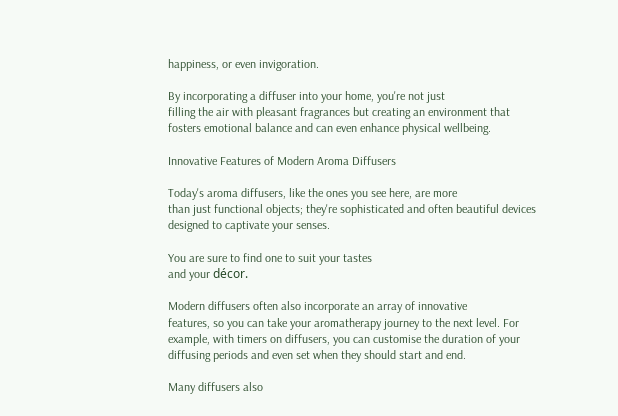happiness, or even invigoration.

By incorporating a diffuser into your home, you're not just
filling the air with pleasant fragrances but creating an environment that
fosters emotional balance and can even enhance physical wellbeing.

Innovative Features of Modern Aroma Diffusers

Today's aroma diffusers, like the ones you see here, are more
than just functional objects; they're sophisticated and often beautiful devices
designed to captivate your senses.

You are sure to find one to suit your tastes
and your décor.

Modern diffusers often also incorporate an array of innovative
features, so you can take your aromatherapy journey to the next level. For
example, with timers on diffusers, you can customise the duration of your
diffusing periods and even set when they should start and end.

Many diffusers also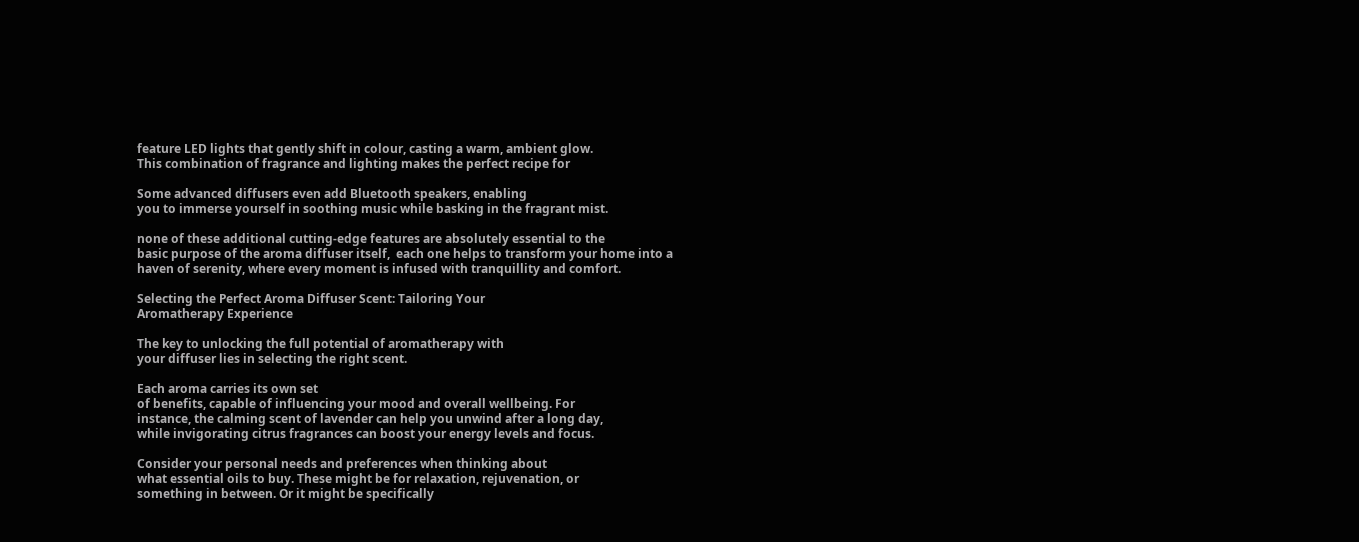feature LED lights that gently shift in colour, casting a warm, ambient glow.
This combination of fragrance and lighting makes the perfect recipe for

Some advanced diffusers even add Bluetooth speakers, enabling
you to immerse yourself in soothing music while basking in the fragrant mist.

none of these additional cutting-edge features are absolutely essential to the
basic purpose of the aroma diffuser itself,  each one helps to transform your home into a
haven of serenity, where every moment is infused with tranquillity and comfort.

Selecting the Perfect Aroma Diffuser Scent: Tailoring Your
Aromatherapy Experience

The key to unlocking the full potential of aromatherapy with
your diffuser lies in selecting the right scent.

Each aroma carries its own set
of benefits, capable of influencing your mood and overall wellbeing. For
instance, the calming scent of lavender can help you unwind after a long day,
while invigorating citrus fragrances can boost your energy levels and focus.

Consider your personal needs and preferences when thinking about
what essential oils to buy. These might be for relaxation, rejuvenation, or
something in between. Or it might be specifically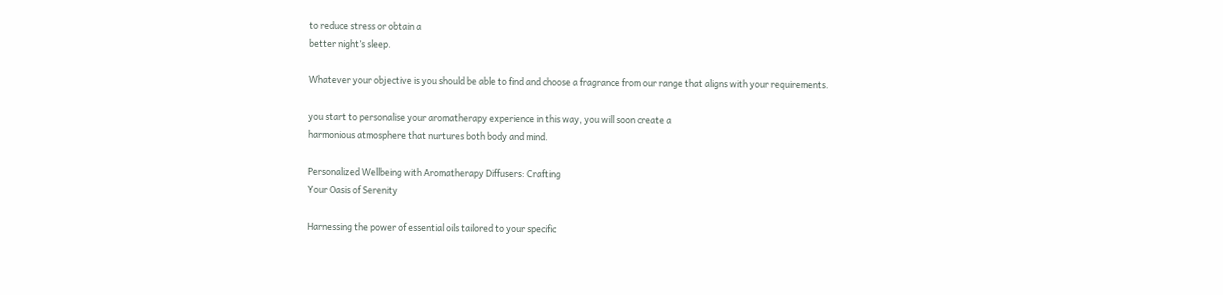to reduce stress or obtain a
better night’s sleep.

Whatever your objective is you should be able to find and choose a fragrance from our range that aligns with your requirements.

you start to personalise your aromatherapy experience in this way, you will soon create a
harmonious atmosphere that nurtures both body and mind.

Personalized Wellbeing with Aromatherapy Diffusers: Crafting
Your Oasis of Serenity

Harnessing the power of essential oils tailored to your specific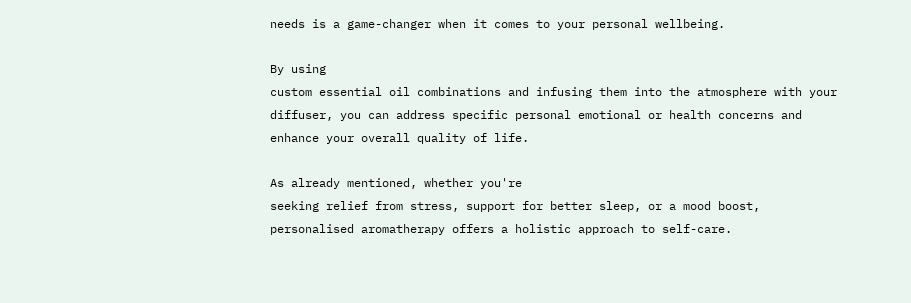needs is a game-changer when it comes to your personal wellbeing.

By using
custom essential oil combinations and infusing them into the atmosphere with your
diffuser, you can address specific personal emotional or health concerns and
enhance your overall quality of life.

As already mentioned, whether you're
seeking relief from stress, support for better sleep, or a mood boost,
personalised aromatherapy offers a holistic approach to self-care.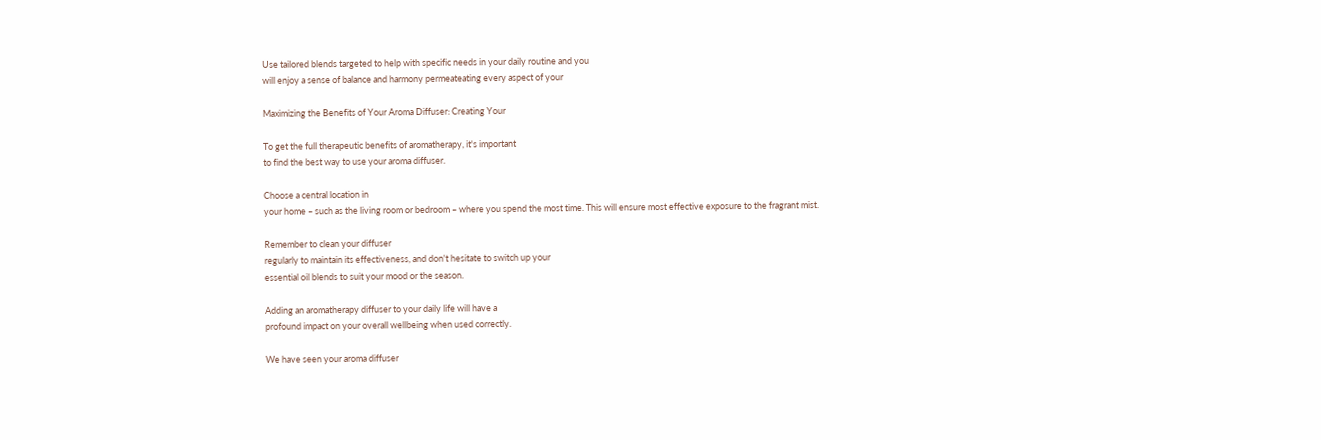Use tailored blends targeted to help with specific needs in your daily routine and you
will enjoy a sense of balance and harmony permeateating every aspect of your

Maximizing the Benefits of Your Aroma Diffuser: Creating Your

To get the full therapeutic benefits of aromatherapy, it's important
to find the best way to use your aroma diffuser.

Choose a central location in
your home – such as the living room or bedroom – where you spend the most time. This will ensure most effective exposure to the fragrant mist.

Remember to clean your diffuser
regularly to maintain its effectiveness, and don't hesitate to switch up your
essential oil blends to suit your mood or the season.

Adding an aromatherapy diffuser to your daily life will have a
profound impact on your overall wellbeing when used correctly.

We have seen your aroma diffuser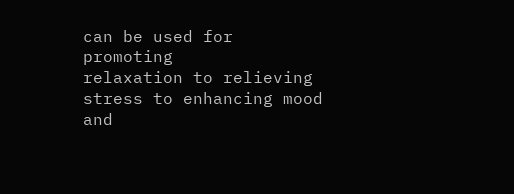can be used for promoting
relaxation to relieving stress to enhancing mood and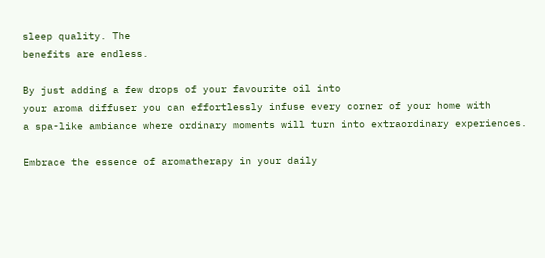sleep quality. The
benefits are endless.

By just adding a few drops of your favourite oil into
your aroma diffuser you can effortlessly infuse every corner of your home with
a spa-like ambiance where ordinary moments will turn into extraordinary experiences.

Embrace the essence of aromatherapy in your daily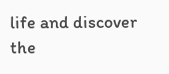life and discover
the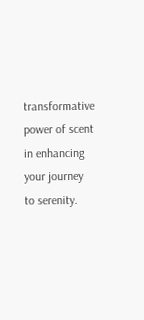transformative power of scent in enhancing your journey to serenity.